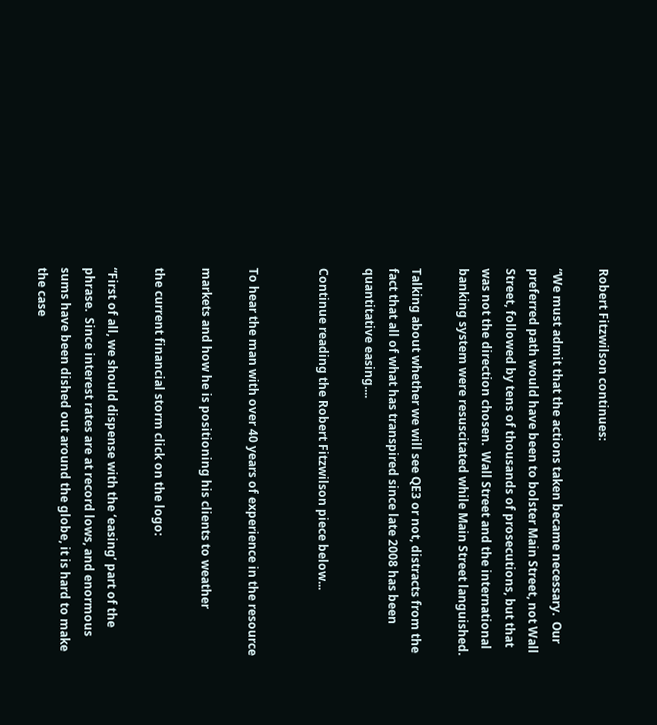Robert Fitzwilson continues:

“We must admit that the actions taken became necessary.  Our preferred path would have been to bolster Main Street, not Wall Street, followed by tens of thousands of prosecutions, but that was not the direction chosen.  Wall Street and the international banking system were resuscitated while Main Street languished.

Talking about whether we will see QE3 or not, distracts from the fact that all of what has transpired since late 2008 has been quantitative easing....

Continue reading the Robert Fitzwilson piece below...


To hear the man with over 40 years of experience in the resource

markets and how he is positioning his clients to weather

the current financial storm click on the logo:

“First of all, we should dispense with the ‘easing’ part of the phrase.  Since interest rates are at record lows, and enormous sums have been dished out around the globe, it is hard to make the case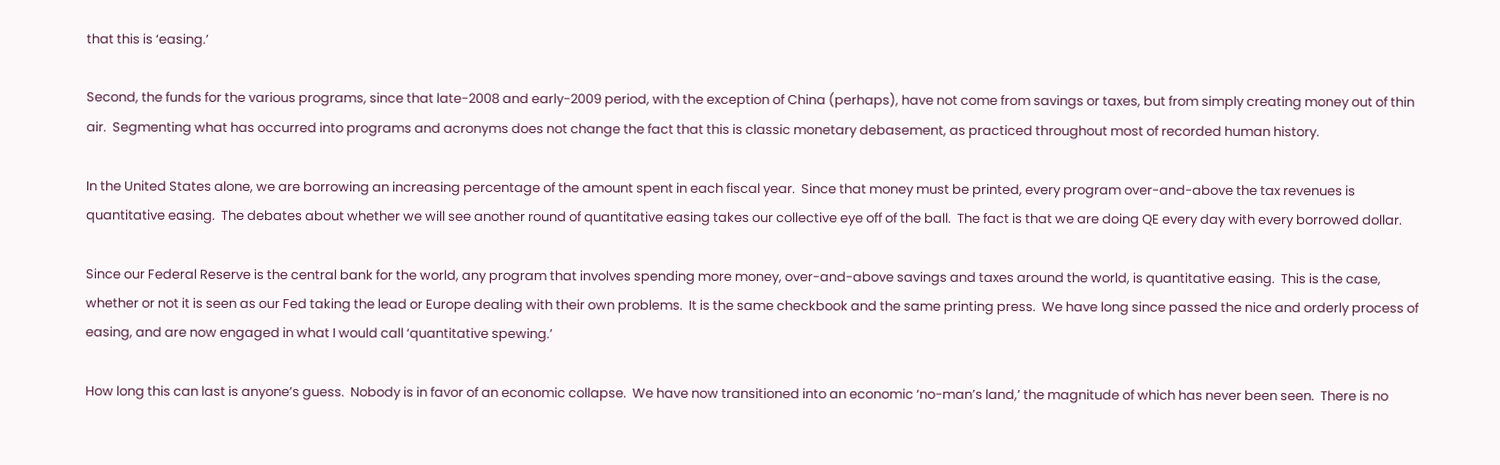that this is ‘easing.’

Second, the funds for the various programs, since that late-2008 and early-2009 period, with the exception of China (perhaps), have not come from savings or taxes, but from simply creating money out of thin air.  Segmenting what has occurred into programs and acronyms does not change the fact that this is classic monetary debasement, as practiced throughout most of recorded human history.

In the United States alone, we are borrowing an increasing percentage of the amount spent in each fiscal year.  Since that money must be printed, every program over-and-above the tax revenues is quantitative easing.  The debates about whether we will see another round of quantitative easing takes our collective eye off of the ball.  The fact is that we are doing QE every day with every borrowed dollar.

Since our Federal Reserve is the central bank for the world, any program that involves spending more money, over-and-above savings and taxes around the world, is quantitative easing.  This is the case, whether or not it is seen as our Fed taking the lead or Europe dealing with their own problems.  It is the same checkbook and the same printing press.  We have long since passed the nice and orderly process of easing, and are now engaged in what I would call ‘quantitative spewing.’

How long this can last is anyone’s guess.  Nobody is in favor of an economic collapse.  We have now transitioned into an economic ‘no-man’s land,’ the magnitude of which has never been seen.  There is no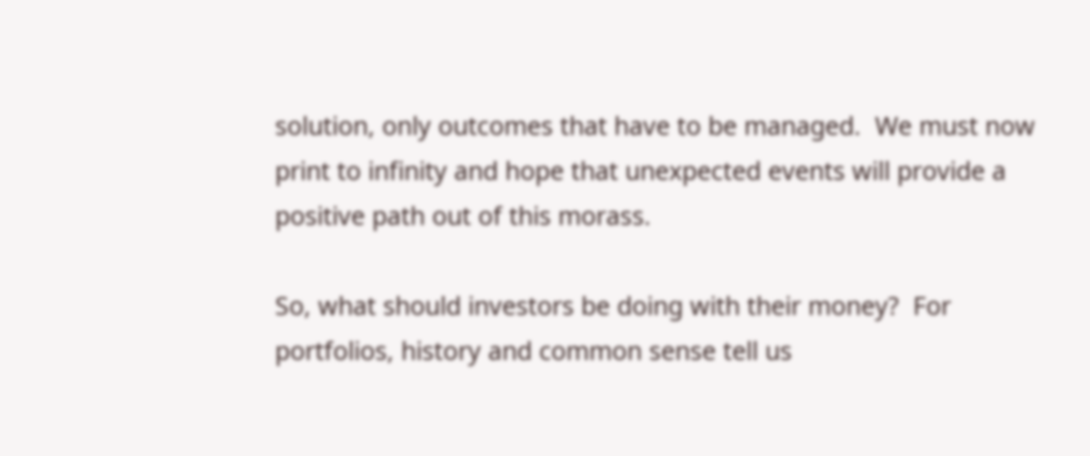solution, only outcomes that have to be managed.  We must now print to infinity and hope that unexpected events will provide a positive path out of this morass.

So, what should investors be doing with their money?  For portfolios, history and common sense tell us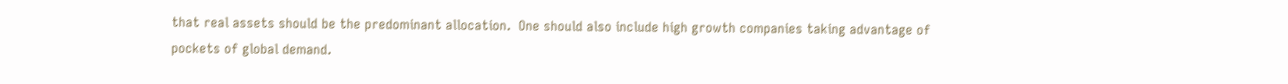that real assets should be the predominant allocation.  One should also include high growth companies taking advantage of pockets of global demand.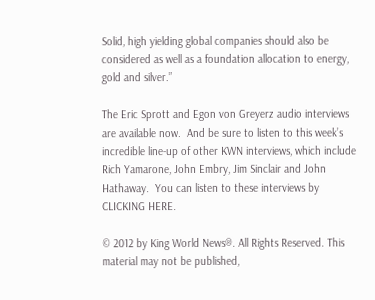Solid, high yielding global companies should also be considered as well as a foundation allocation to energy, gold and silver.”

The Eric Sprott and Egon von Greyerz audio interviews are available now.  And be sure to listen to this week’s incredible line-up of other KWN interviews, which include Rich Yamarone, John Embry, Jim Sinclair and John Hathaway.  You can listen to these interviews by CLICKING HERE.

© 2012 by King World News®. All Rights Reserved. This material may not be published,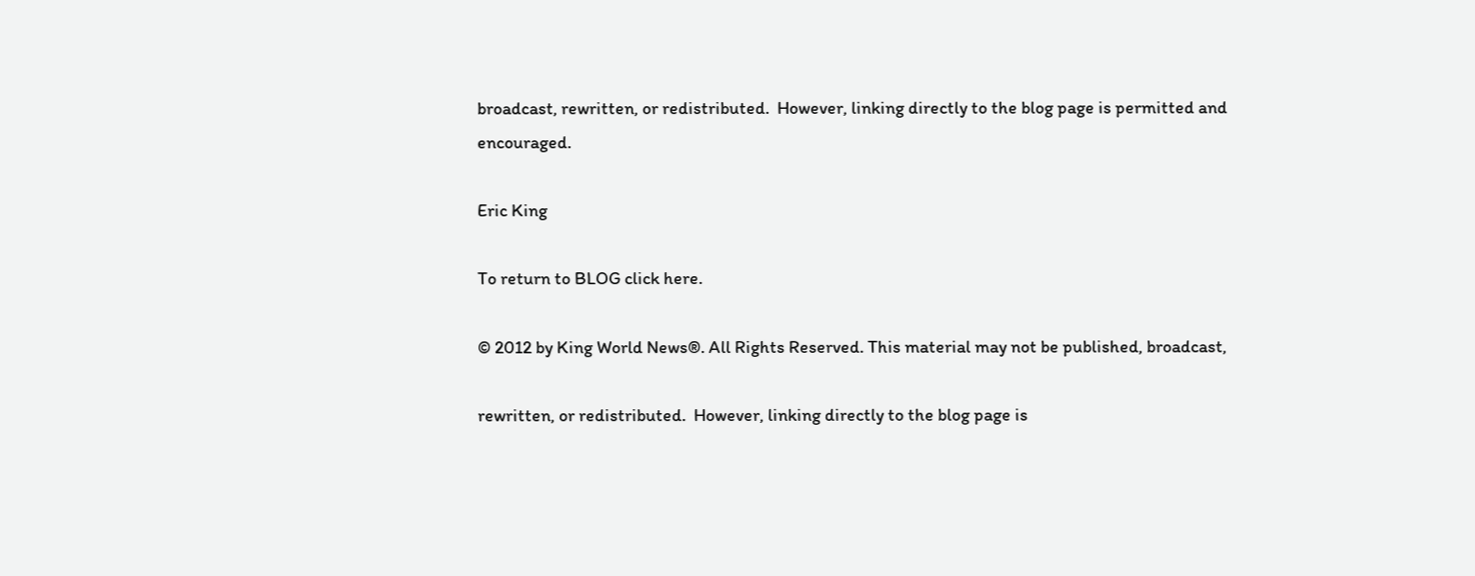broadcast, rewritten, or redistributed.  However, linking directly to the blog page is permitted and encouraged.

Eric King

To return to BLOG click here.

© 2012 by King World News®. All Rights Reserved. This material may not be published, broadcast,

rewritten, or redistributed.  However, linking directly to the blog page is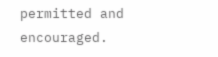permitted and encouraged.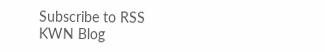Subscribe to RSS
KWN Blog